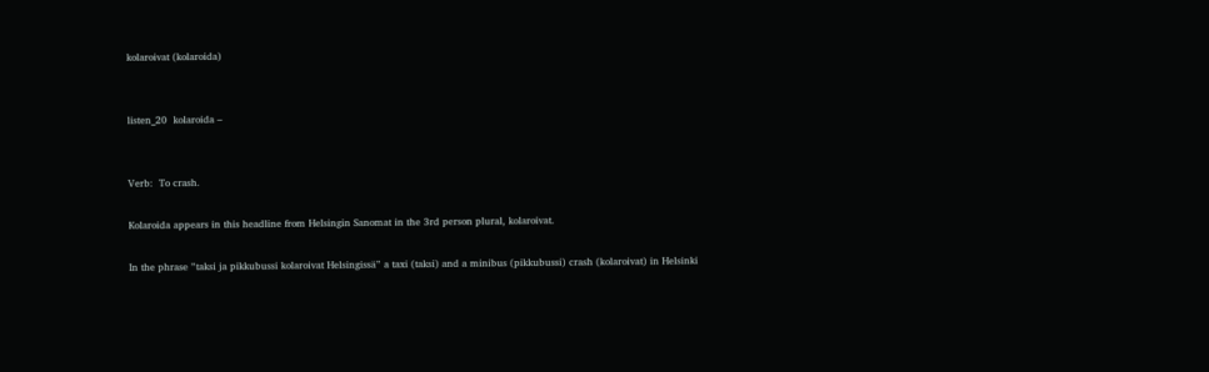kolaroivat (kolaroida)


listen_20  kolaroida –


Verb:  To crash.

Kolaroida appears in this headline from Helsingin Sanomat in the 3rd person plural, kolaroivat.

In the phrase ”taksi ja pikkubussi kolaroivat Helsingissä” a taxi (taksi) and a minibus (pikkubussi) crash (kolaroivat) in Helsinki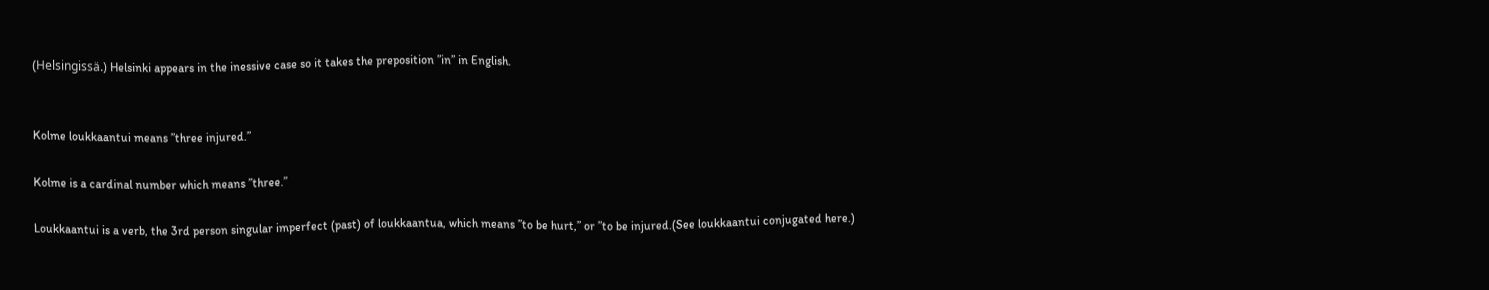(Helsingissä.) Helsinki appears in the inessive case so it takes the preposition ”in” in English.


Kolme loukkaantui means ”three injured.”

Kolme is a cardinal number which means ”three.”

Loukkaantui is a verb, the 3rd person singular imperfect (past) of loukkaantua, which means ”to be hurt,” or ”to be injured.(See loukkaantui conjugated here.)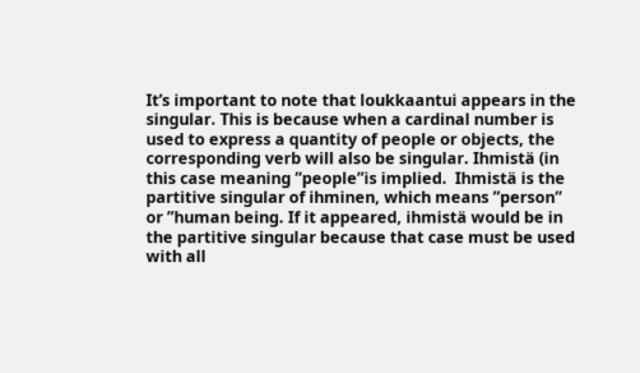It’s important to note that loukkaantui appears in the singular. This is because when a cardinal number is used to express a quantity of people or objects, the corresponding verb will also be singular. Ihmistä (in this case meaning ”people”is implied.  Ihmistä is the partitive singular of ihminen, which means ”person” or ”human being. If it appeared, ihmistä would be in the partitive singular because that case must be used with all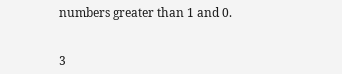numbers greater than 1 and 0.


3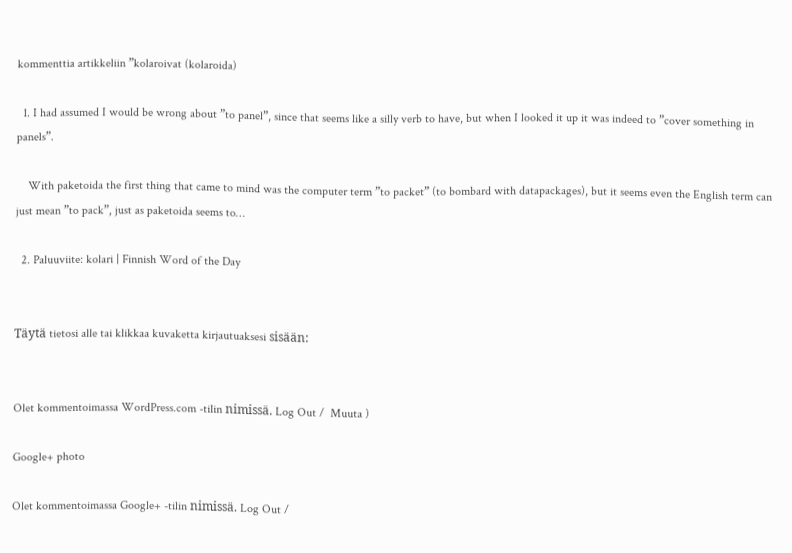kommenttia artikkeliin ”kolaroivat (kolaroida)

  1. I had assumed I would be wrong about ”to panel”, since that seems like a silly verb to have, but when I looked it up it was indeed to ”cover something in panels”.

    With paketoida the first thing that came to mind was the computer term ”to packet” (to bombard with datapackages), but it seems even the English term can just mean ”to pack”, just as paketoida seems to…

  2. Paluuviite: kolari | Finnish Word of the Day


Täytä tietosi alle tai klikkaa kuvaketta kirjautuaksesi sisään:


Olet kommentoimassa WordPress.com -tilin nimissä. Log Out /  Muuta )

Google+ photo

Olet kommentoimassa Google+ -tilin nimissä. Log Out /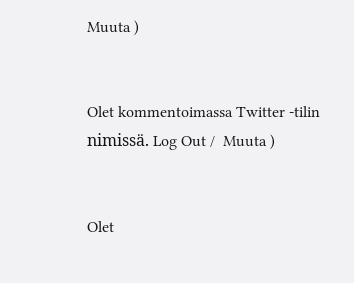Muuta )


Olet kommentoimassa Twitter -tilin nimissä. Log Out /  Muuta )


Olet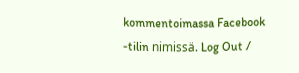kommentoimassa Facebook -tilin nimissä. Log Out /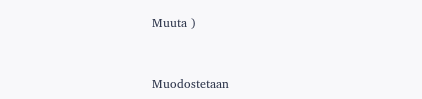Muuta )


Muodostetaan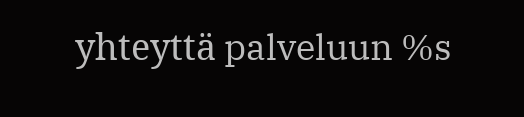yhteyttä palveluun %s